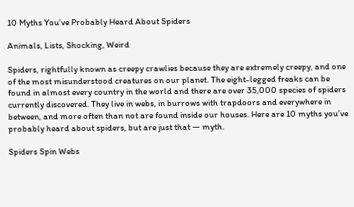10 Myths You’ve Probably Heard About Spiders

Animals, Lists, Shocking, Weird

Spiders, rightfully known as creepy crawlies because they are extremely creepy, and one of the most misunderstood creatures on our planet. The eight-legged freaks can be found in almost every country in the world and there are over 35,000 species of spiders currently discovered. They live in webs, in burrows with trapdoors and everywhere in between, and more often than not are found inside our houses. Here are 10 myths you’ve probably heard about spiders, but are just that — myth.

Spiders Spin Webs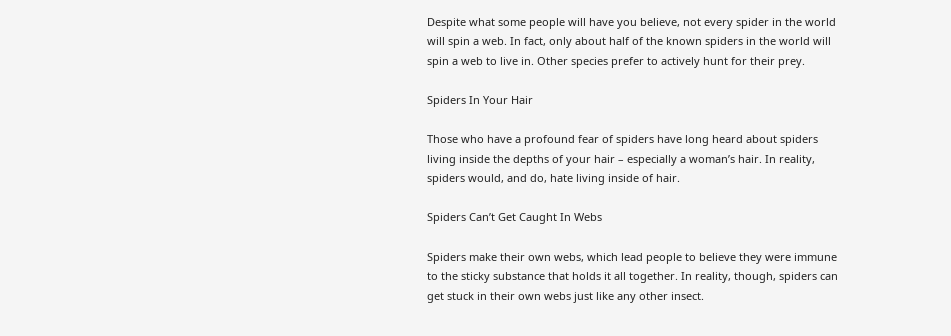Despite what some people will have you believe, not every spider in the world will spin a web. In fact, only about half of the known spiders in the world will spin a web to live in. Other species prefer to actively hunt for their prey.

Spiders In Your Hair

Those who have a profound fear of spiders have long heard about spiders living inside the depths of your hair – especially a woman’s hair. In reality, spiders would, and do, hate living inside of hair.

Spiders Can’t Get Caught In Webs

Spiders make their own webs, which lead people to believe they were immune to the sticky substance that holds it all together. In reality, though, spiders can get stuck in their own webs just like any other insect.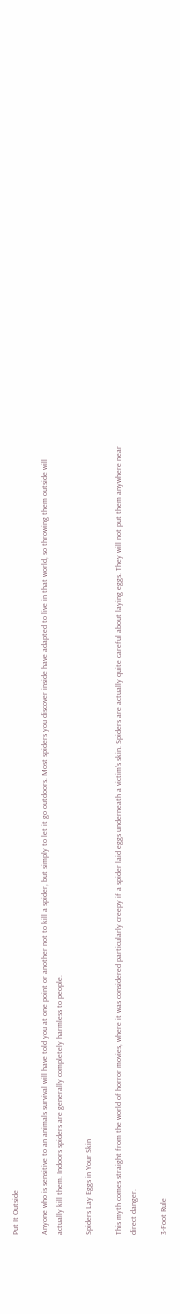Put It Outside

Anyone who is sensitive to an animals survival will have told you at one point or another not to kill a spider, but simply to let it go outdoors. Most spiders you discover inside have adapted to live in that world, so throwing them outside will actually kill them. Indoors spiders are generally completely harmless to people.

Spiders Lay Eggs in Your Skin

This myth comes straight from the world of horror movies, where it was considered particularly creepy if a spider laid eggs underneath a victim’s skin. Spiders are actually quite careful about laying eggs. They will not put them anywhere near direct danger.

3-Foot Rule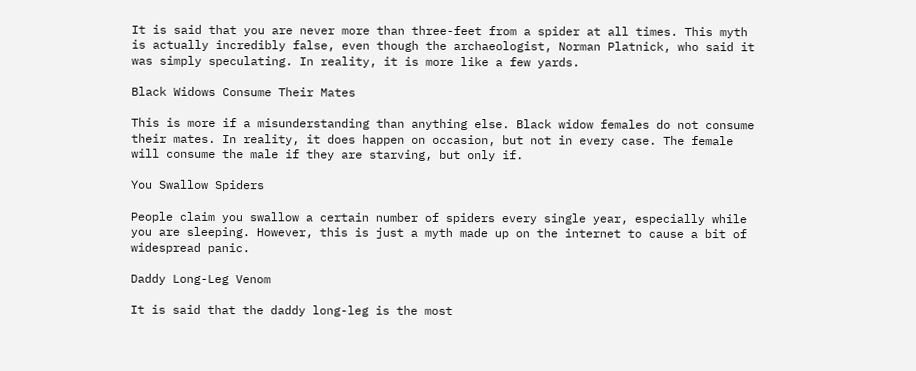It is said that you are never more than three-feet from a spider at all times. This myth is actually incredibly false, even though the archaeologist, Norman Platnick, who said it was simply speculating. In reality, it is more like a few yards.

Black Widows Consume Their Mates

This is more if a misunderstanding than anything else. Black widow females do not consume their mates. In reality, it does happen on occasion, but not in every case. The female will consume the male if they are starving, but only if.

You Swallow Spiders

People claim you swallow a certain number of spiders every single year, especially while you are sleeping. However, this is just a myth made up on the internet to cause a bit of widespread panic.

Daddy Long-Leg Venom

It is said that the daddy long-leg is the most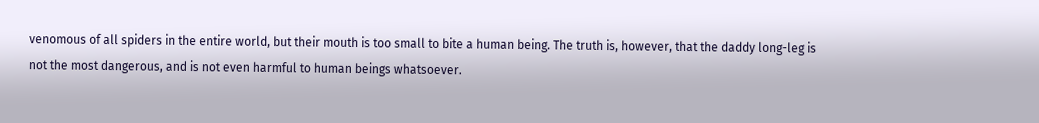venomous of all spiders in the entire world, but their mouth is too small to bite a human being. The truth is, however, that the daddy long-leg is not the most dangerous, and is not even harmful to human beings whatsoever.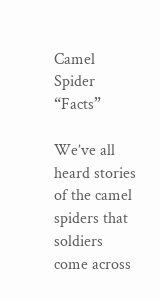Camel Spider “Facts”

We’ve all heard stories of the camel spiders that soldiers come across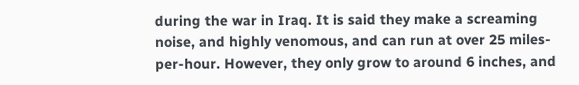during the war in Iraq. It is said they make a screaming noise, and highly venomous, and can run at over 25 miles-per-hour. However, they only grow to around 6 inches, and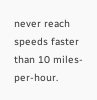never reach speeds faster than 10 miles-per-hour.